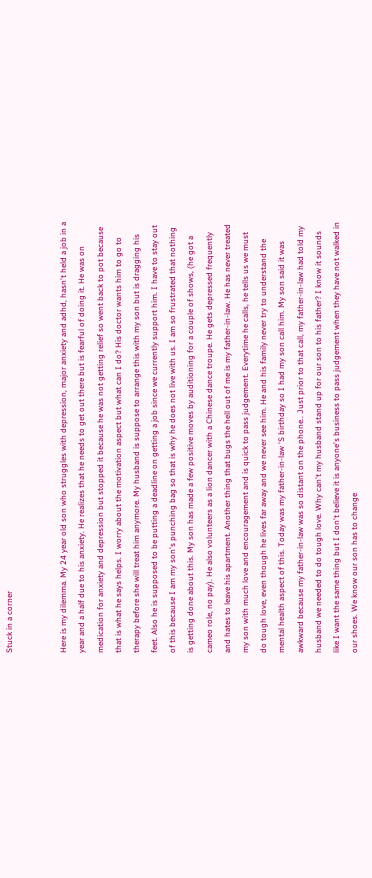Stuck in a corner


Here is my dilemma. My 24 year old son who struggles with depression, major anxiety and adhd, hasn't held a job in a year and a half due to his anxiety. He realizes that he needs to get out there but is fearful of doing it. He was on medication for anxiety and depression but stopped it because he was not getting relief so went back to pot because that is what he says helps. I worry about the motivation aspect but what can I do? His doctor wants him to go to therapy before she will treat him anymore. My husband is suppose to arrange this with my son but is dragging his feet. Also he is supposed to be putting a deadline on getting a job since we currently support him. I have to stay out of this because I am my son's punching bag so that is why he does not live with us. I am so frustrated that nothing is getting done about this. My son has made a few positive moves by auditioning for a couple of shows, (he got a cameo role, no pay). He also volunteers as a lion dancer with a Chinese dance troupe. He gets depressed frequently and hates to leave his apartment. Another thing that bugs the hell out of me is my father-in-law. He has never treated my son with much love and encouragement and is quick to pass judgement. Everytime he calls, he tells us we must do tough love, even though he lives far away and we never see him. He and his family never try to understand the mental health aspect of this. Today was my father-in-law 'S birthday so I had my son call him. My son said it was awkward because my father-in-law was so distant on the phone.. Just prior to that call, my father-in-law had told my husband we needed to do tough love. Why can't my husband stand up for our son to his father? I know it sounds like I want the same thing but I don't believe it is anyone's business to pass judgement when they have not walked in our shoes. We know our son has to change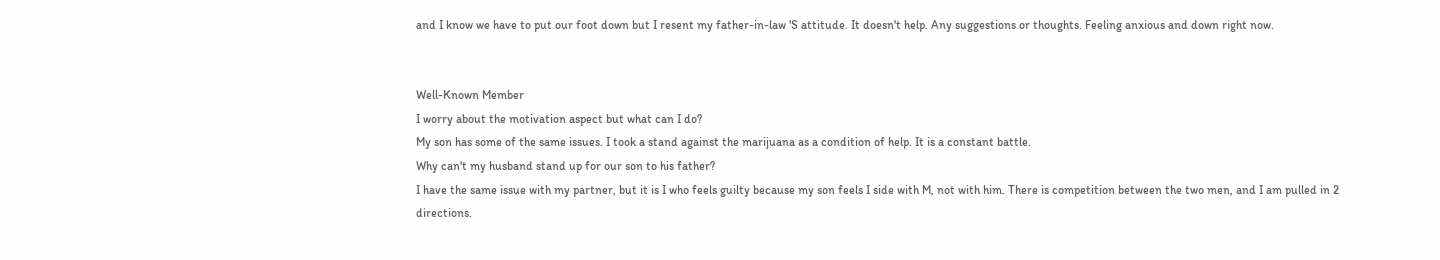and I know we have to put our foot down but I resent my father-in-law 'S attitude. It doesn't help. Any suggestions or thoughts. Feeling anxious and down right now.


Well-Known Member
I worry about the motivation aspect but what can I do?
My son has some of the same issues. I took a stand against the marijuana as a condition of help. It is a constant battle.
Why can't my husband stand up for our son to his father?
I have the same issue with my partner, but it is I who feels guilty because my son feels I side with M, not with him. There is competition between the two men, and I am pulled in 2 directions.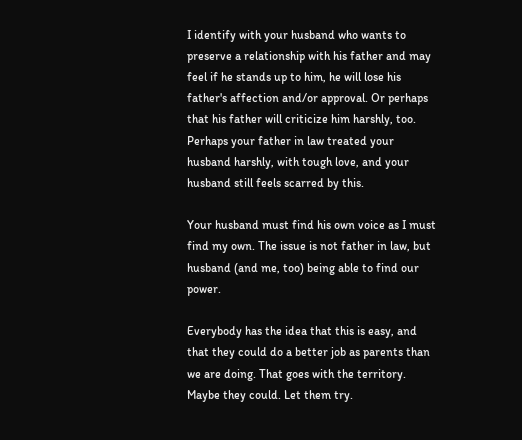I identify with your husband who wants to preserve a relationship with his father and may feel if he stands up to him, he will lose his father's affection and/or approval. Or perhaps that his father will criticize him harshly, too. Perhaps your father in law treated your husband harshly, with tough love, and your husband still feels scarred by this.

Your husband must find his own voice as I must find my own. The issue is not father in law, but husband (and me, too) being able to find our power.

Everybody has the idea that this is easy, and that they could do a better job as parents than we are doing. That goes with the territory. Maybe they could. Let them try.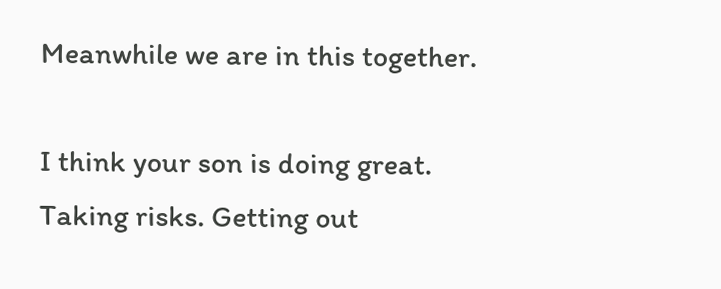Meanwhile we are in this together.

I think your son is doing great. Taking risks. Getting out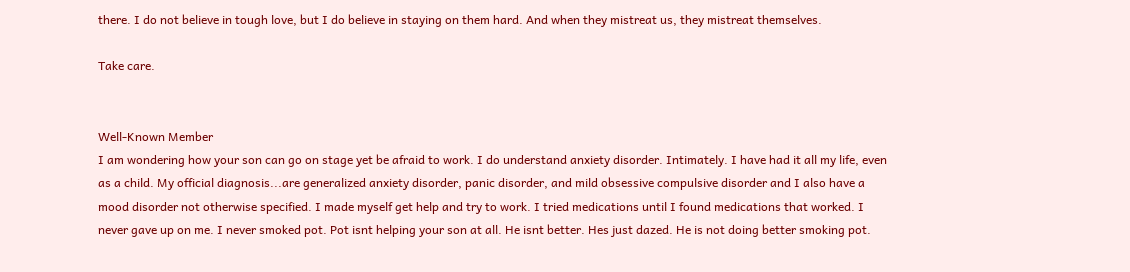there. I do not believe in tough love, but I do believe in staying on them hard. And when they mistreat us, they mistreat themselves.

Take care.


Well-Known Member
I am wondering how your son can go on stage yet be afraid to work. I do understand anxiety disorder. Intimately. I have had it all my life, even as a child. My official diagnosis...are generalized anxiety disorder, panic disorder, and mild obsessive compulsive disorder and I also have a mood disorder not otherwise specified. I made myself get help and try to work. I tried medications until I found medications that worked. I never gave up on me. I never smoked pot. Pot isnt helping your son at all. He isnt better. Hes just dazed. He is not doing better smoking pot.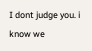I dont judge you. i know we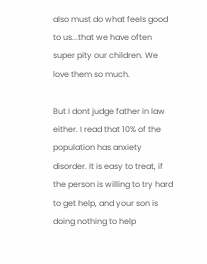also must do what feels good to us...that we have often super pity our children. We love them so much.

But I dont judge father in law either. I read that 10% of the population has anxiety disorder. It is easy to treat, if the person is willing to try hard to get help, and your son is doing nothing to help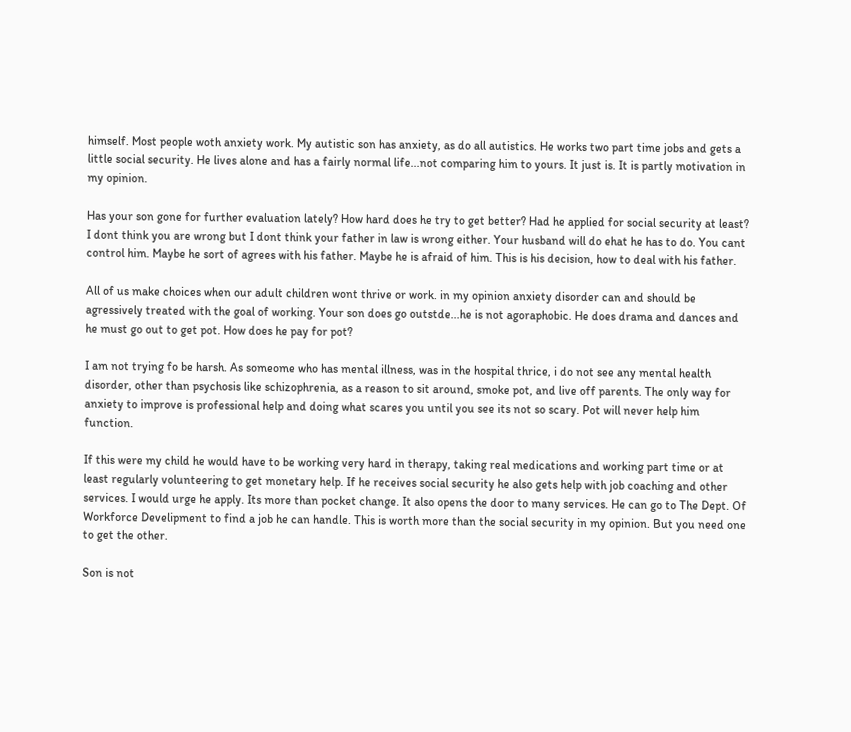himself. Most people woth anxiety work. My autistic son has anxiety, as do all autistics. He works two part time jobs and gets a little social security. He lives alone and has a fairly normal life...not comparing him to yours. It just is. It is partly motivation in my opinion.

Has your son gone for further evaluation lately? How hard does he try to get better? Had he applied for social security at least? I dont think you are wrong but I dont think your father in law is wrong either. Your husband will do ehat he has to do. You cant control him. Maybe he sort of agrees with his father. Maybe he is afraid of him. This is his decision, how to deal with his father.

All of us make choices when our adult children wont thrive or work. in my opinion anxiety disorder can and should be agressively treated with the goal of working. Your son does go outstde...he is not agoraphobic. He does drama and dances and he must go out to get pot. How does he pay for pot?

I am not trying fo be harsh. As someome who has mental illness, was in the hospital thrice, i do not see any mental health disorder, other than psychosis like schizophrenia, as a reason to sit around, smoke pot, and live off parents. The only way for anxiety to improve is professional help and doing what scares you until you see its not so scary. Pot will never help him function.

If this were my child he would have to be working very hard in therapy, taking real medications and working part time or at least regularly volunteering to get monetary help. If he receives social security he also gets help with job coaching and other services. I would urge he apply. Its more than pocket change. It also opens the door to many services. He can go to The Dept. Of Workforce Develipment to find a job he can handle. This is worth more than the social security in my opinion. But you need one to get the other.

Son is not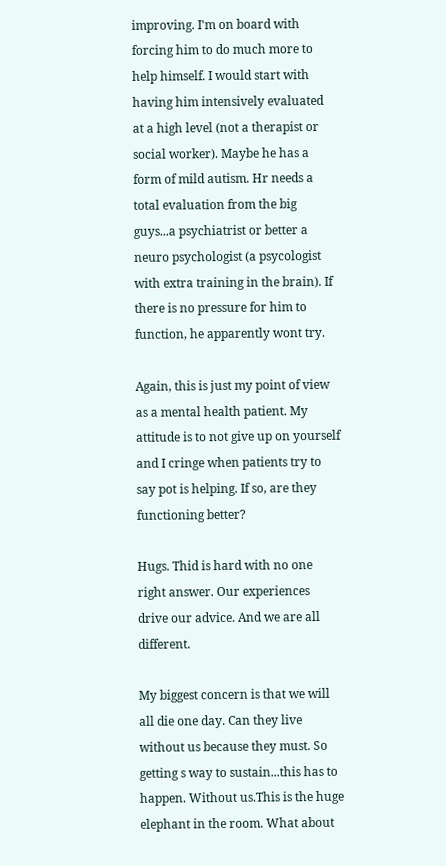improving. I'm on board with forcing him to do much more to help himself. I would start with having him intensively evaluated at a high level (not a therapist or social worker). Maybe he has a form of mild autism. Hr needs a total evaluation from the big guys...a psychiatrist or better a neuro psychologist (a psycologist with extra training in the brain). If there is no pressure for him to function, he apparently wont try.

Again, this is just my point of view as a mental health patient. My attitude is to not give up on yourself and I cringe when patients try to say pot is helping. If so, are they functioning better?

Hugs. Thid is hard with no one right answer. Our experiences drive our advice. And we are all different.

My biggest concern is that we will all die one day. Can they live without us because they must. So getting s way to sustain...this has to happen. Without us.This is the huge elephant in the room. What about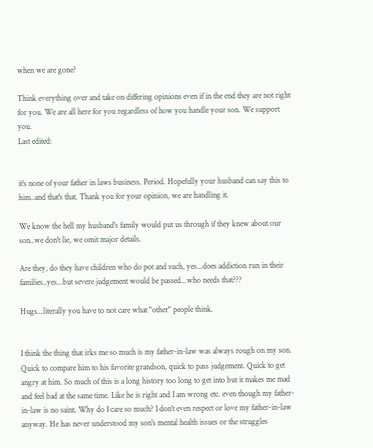when we are gone?

Think everything over and take on differing opinions even if in the end they are not right for you. We are all here for you regardless of how you handle your son. We support you.
Last edited:


it's none of your father in laws business. Period. Hopefully your husband can say this to him..and that's that. Thank you for your opinion, we are handling it.

We know the hell my husband's family would put us through if they knew about our son..we don't lie, we omit major details.

Are they, do they have children who do pot and such, yes...does addiction run in their families..yes...but severe judgement would be passed...who needs that???

Hugs...literally you have to not care what "other" people think.


I think the thing that irks me so much is my father-in-law was always rough on my son. Quick to compare him to his favorite grandson, quick to pass judgement. Quick to get angry at him. So much of this is a long history too long to get into but it makes me mad and feel bad at the same time. Like he is right and I am wrong etc. even though my father-in-law is no saint. Why do I care so much? I don't even respect or love my father-in-law anyway. He has never understood my son's mental health issues or the struggles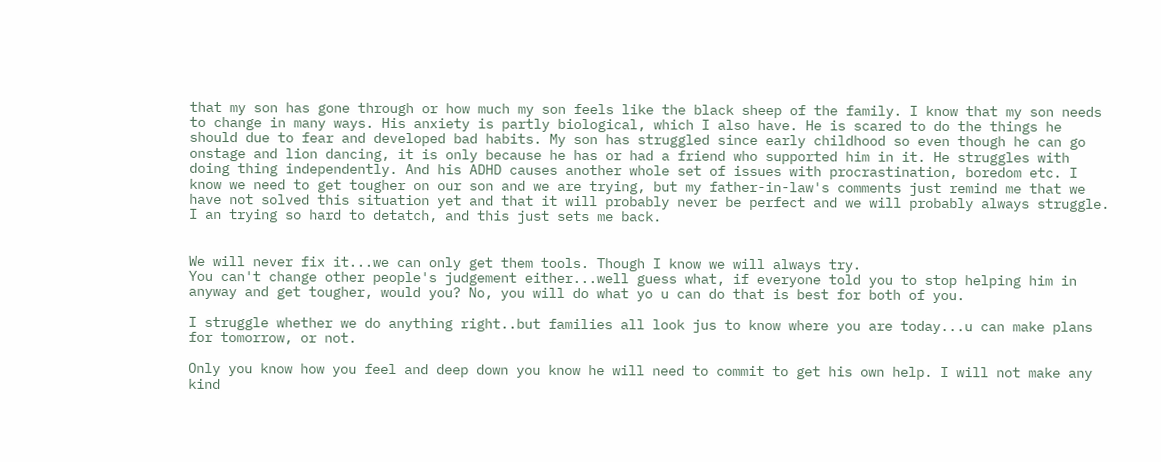that my son has gone through or how much my son feels like the black sheep of the family. I know that my son needs to change in many ways. His anxiety is partly biological, which I also have. He is scared to do the things he should due to fear and developed bad habits. My son has struggled since early childhood so even though he can go onstage and lion dancing, it is only because he has or had a friend who supported him in it. He struggles with doing thing independently. And his ADHD causes another whole set of issues with procrastination, boredom etc. I know we need to get tougher on our son and we are trying, but my father-in-law's comments just remind me that we have not solved this situation yet and that it will probably never be perfect and we will probably always struggle. I an trying so hard to detatch, and this just sets me back.


We will never fix it...we can only get them tools. Though I know we will always try.
You can't change other people's judgement either...well guess what, if everyone told you to stop helping him in anyway and get tougher, would you? No, you will do what yo u can do that is best for both of you.

I struggle whether we do anything right..but families all look jus to know where you are today...u can make plans for tomorrow, or not.

Only you know how you feel and deep down you know he will need to commit to get his own help. I will not make any kind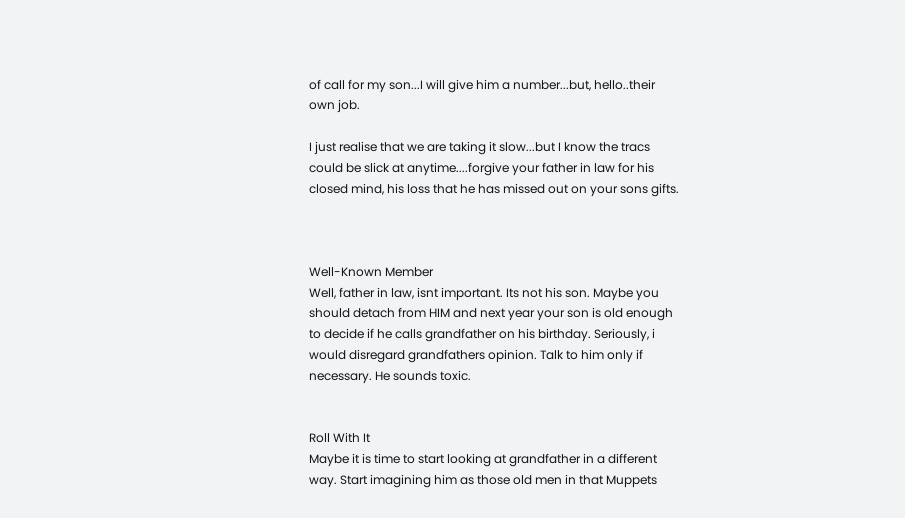of call for my son...I will give him a number...but, hello..their own job.

I just realise that we are taking it slow...but I know the tracs could be slick at anytime....forgive your father in law for his closed mind, his loss that he has missed out on your sons gifts.



Well-Known Member
Well, father in law, isnt important. Its not his son. Maybe you should detach from HIM and next year your son is old enough to decide if he calls grandfather on his birthday. Seriously, i would disregard grandfathers opinion. Talk to him only if necessary. He sounds toxic.


Roll With It
Maybe it is time to start looking at grandfather in a different way. Start imagining him as those old men in that Muppets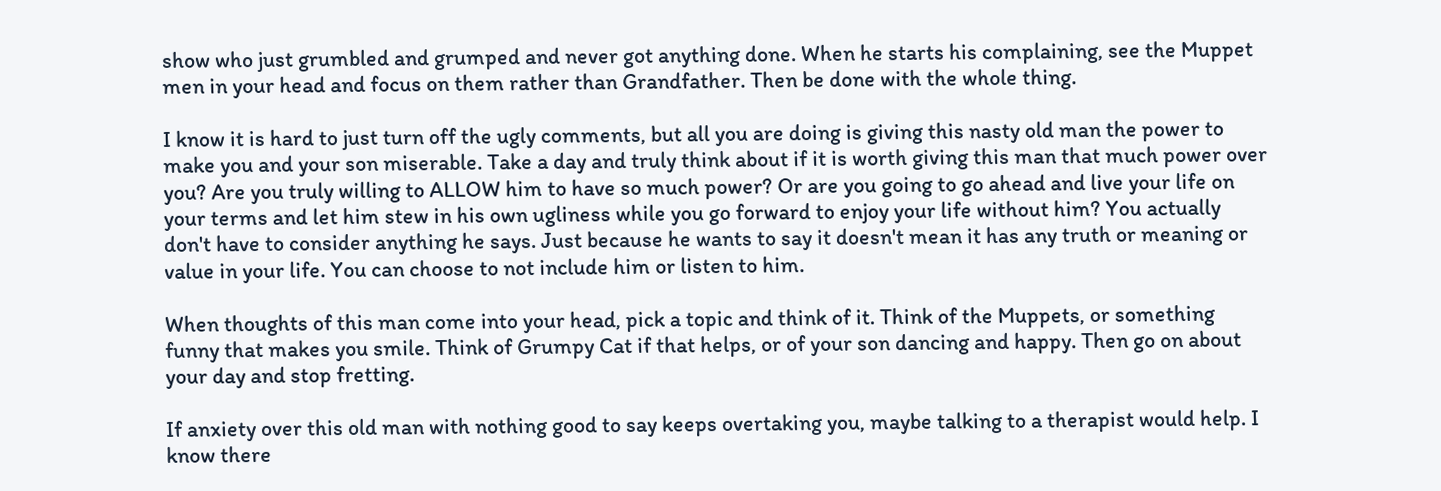show who just grumbled and grumped and never got anything done. When he starts his complaining, see the Muppet men in your head and focus on them rather than Grandfather. Then be done with the whole thing.

I know it is hard to just turn off the ugly comments, but all you are doing is giving this nasty old man the power to make you and your son miserable. Take a day and truly think about if it is worth giving this man that much power over you? Are you truly willing to ALLOW him to have so much power? Or are you going to go ahead and live your life on your terms and let him stew in his own ugliness while you go forward to enjoy your life without him? You actually don't have to consider anything he says. Just because he wants to say it doesn't mean it has any truth or meaning or value in your life. You can choose to not include him or listen to him.

When thoughts of this man come into your head, pick a topic and think of it. Think of the Muppets, or something funny that makes you smile. Think of Grumpy Cat if that helps, or of your son dancing and happy. Then go on about your day and stop fretting.

If anxiety over this old man with nothing good to say keeps overtaking you, maybe talking to a therapist would help. I know there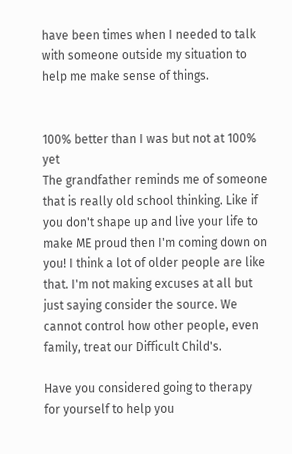have been times when I needed to talk with someone outside my situation to help me make sense of things.


100% better than I was but not at 100% yet
The grandfather reminds me of someone that is really old school thinking. Like if you don't shape up and live your life to make ME proud then I'm coming down on you! I think a lot of older people are like that. I'm not making excuses at all but just saying consider the source. We cannot control how other people, even family, treat our Difficult Child's.

Have you considered going to therapy for yourself to help you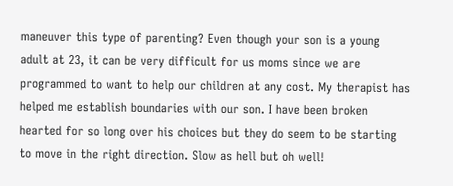maneuver this type of parenting? Even though your son is a young adult at 23, it can be very difficult for us moms since we are programmed to want to help our children at any cost. My therapist has helped me establish boundaries with our son. I have been broken hearted for so long over his choices but they do seem to be starting to move in the right direction. Slow as hell but oh well!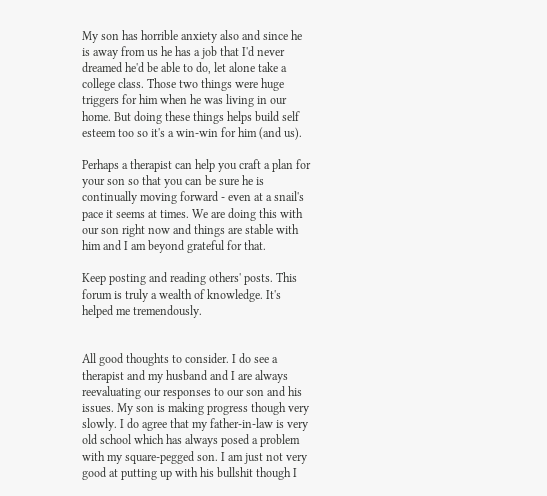My son has horrible anxiety also and since he is away from us he has a job that I'd never dreamed he'd be able to do, let alone take a college class. Those two things were huge triggers for him when he was living in our home. But doing these things helps build self esteem too so it's a win-win for him (and us).

Perhaps a therapist can help you craft a plan for your son so that you can be sure he is continually moving forward - even at a snail's pace it seems at times. We are doing this with our son right now and things are stable with him and I am beyond grateful for that.

Keep posting and reading others' posts. This forum is truly a wealth of knowledge. It's helped me tremendously.


All good thoughts to consider. I do see a therapist and my husband and I are always reevaluating our responses to our son and his issues. My son is making progress though very slowly. I do agree that my father-in-law is very old school which has always posed a problem with my square-pegged son. I am just not very good at putting up with his bullshit though I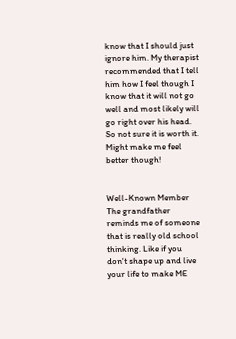know that I should just ignore him. My therapist recommended that I tell him how I feel though I know that it will not go well and most likely will go right over his head. So not sure it is worth it. Might make me feel better though!


Well-Known Member
The grandfather reminds me of someone that is really old school thinking. Like if you don't shape up and live your life to make ME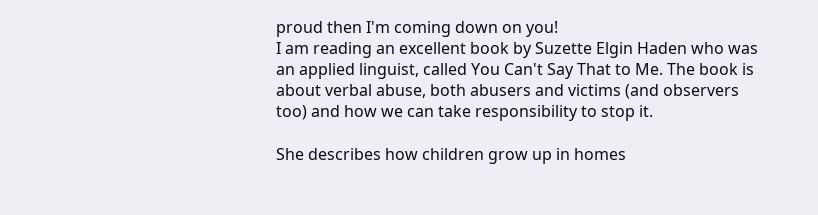proud then I'm coming down on you!
I am reading an excellent book by Suzette Elgin Haden who was an applied linguist, called You Can't Say That to Me. The book is about verbal abuse, both abusers and victims (and observers too) and how we can take responsibility to stop it.

She describes how children grow up in homes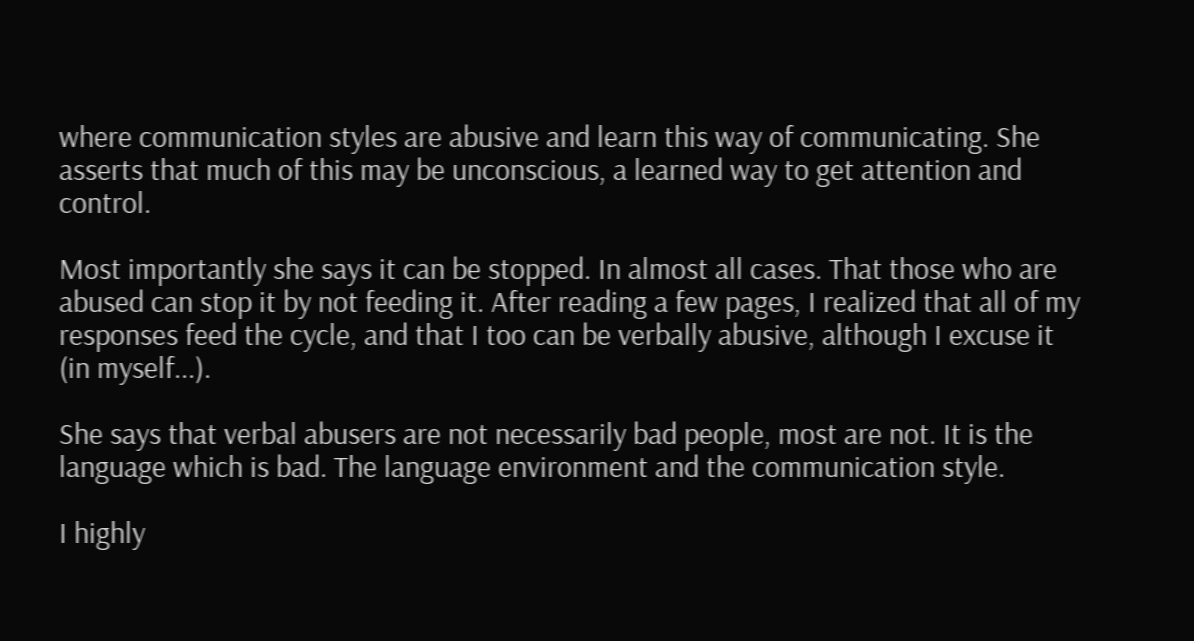where communication styles are abusive and learn this way of communicating. She asserts that much of this may be unconscious, a learned way to get attention and control.

Most importantly she says it can be stopped. In almost all cases. That those who are abused can stop it by not feeding it. After reading a few pages, I realized that all of my responses feed the cycle, and that I too can be verbally abusive, although I excuse it (in myself...).

She says that verbal abusers are not necessarily bad people, most are not. It is the language which is bad. The language environment and the communication style.

I highly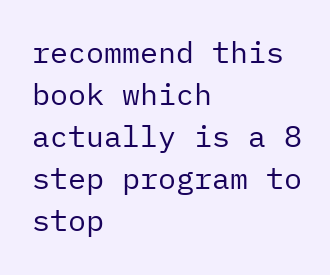recommend this book which actually is a 8 step program to stop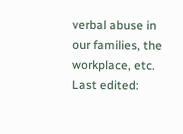verbal abuse in our families, the workplace, etc.
Last edited: